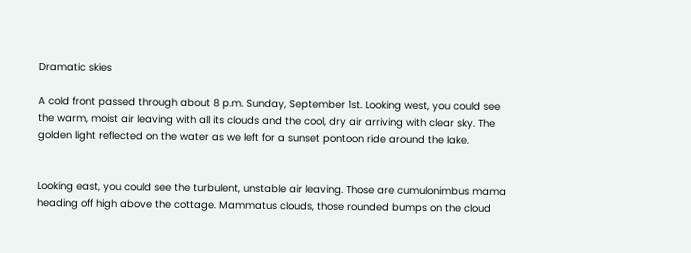Dramatic skies

A cold front passed through about 8 p.m. Sunday, September 1st. Looking west, you could see the warm, moist air leaving with all its clouds and the cool, dry air arriving with clear sky. The golden light reflected on the water as we left for a sunset pontoon ride around the lake.


Looking east, you could see the turbulent, unstable air leaving. Those are cumulonimbus mama heading off high above the cottage. Mammatus clouds, those rounded bumps on the cloud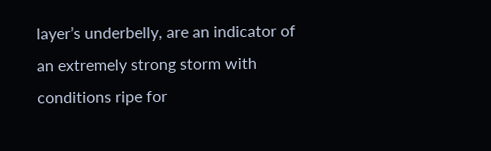layer’s underbelly, are an indicator of an extremely strong storm with conditions ripe for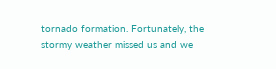tornado formation. Fortunately, the stormy weather missed us and we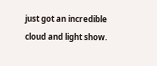just got an incredible cloud and light show.